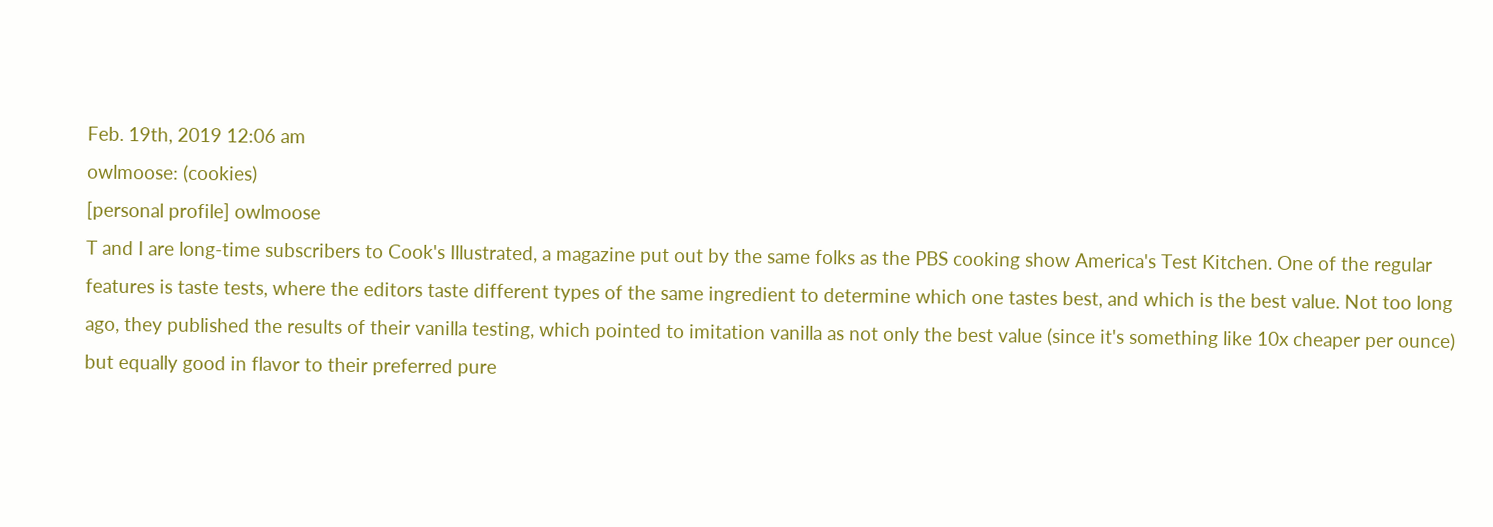Feb. 19th, 2019 12:06 am
owlmoose: (cookies)
[personal profile] owlmoose
T and I are long-time subscribers to Cook's Illustrated, a magazine put out by the same folks as the PBS cooking show America's Test Kitchen. One of the regular features is taste tests, where the editors taste different types of the same ingredient to determine which one tastes best, and which is the best value. Not too long ago, they published the results of their vanilla testing, which pointed to imitation vanilla as not only the best value (since it's something like 10x cheaper per ounce) but equally good in flavor to their preferred pure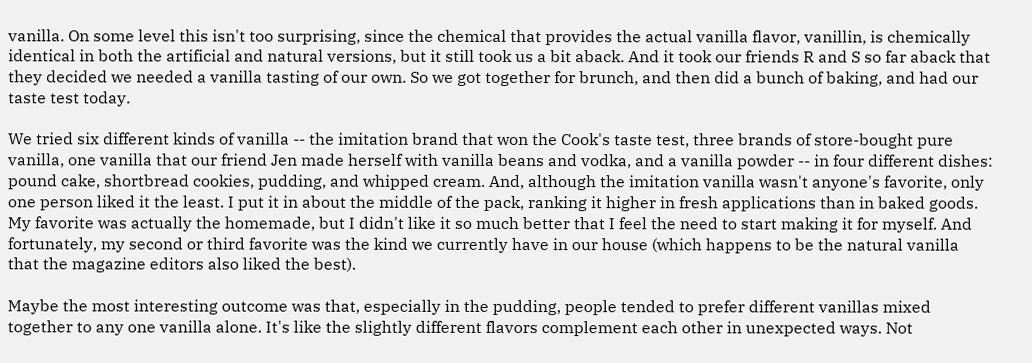vanilla. On some level this isn't too surprising, since the chemical that provides the actual vanilla flavor, vanillin, is chemically identical in both the artificial and natural versions, but it still took us a bit aback. And it took our friends R and S so far aback that they decided we needed a vanilla tasting of our own. So we got together for brunch, and then did a bunch of baking, and had our taste test today.

We tried six different kinds of vanilla -- the imitation brand that won the Cook's taste test, three brands of store-bought pure vanilla, one vanilla that our friend Jen made herself with vanilla beans and vodka, and a vanilla powder -- in four different dishes: pound cake, shortbread cookies, pudding, and whipped cream. And, although the imitation vanilla wasn't anyone's favorite, only one person liked it the least. I put it in about the middle of the pack, ranking it higher in fresh applications than in baked goods. My favorite was actually the homemade, but I didn't like it so much better that I feel the need to start making it for myself. And fortunately, my second or third favorite was the kind we currently have in our house (which happens to be the natural vanilla that the magazine editors also liked the best).

Maybe the most interesting outcome was that, especially in the pudding, people tended to prefer different vanillas mixed together to any one vanilla alone. It's like the slightly different flavors complement each other in unexpected ways. Not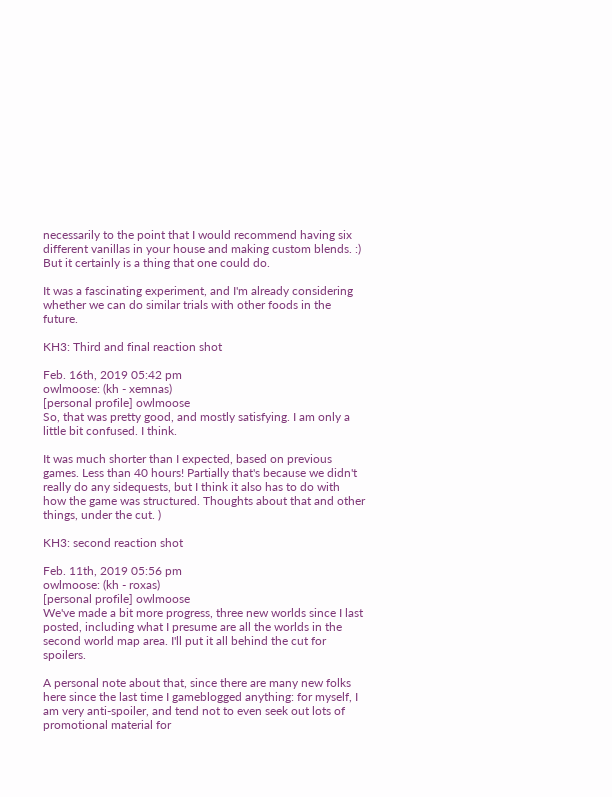necessarily to the point that I would recommend having six different vanillas in your house and making custom blends. :) But it certainly is a thing that one could do.

It was a fascinating experiment, and I'm already considering whether we can do similar trials with other foods in the future.

KH3: Third and final reaction shot

Feb. 16th, 2019 05:42 pm
owlmoose: (kh - xemnas)
[personal profile] owlmoose
So, that was pretty good, and mostly satisfying. I am only a little bit confused. I think.

It was much shorter than I expected, based on previous games. Less than 40 hours! Partially that's because we didn't really do any sidequests, but I think it also has to do with how the game was structured. Thoughts about that and other things, under the cut. )

KH3: second reaction shot

Feb. 11th, 2019 05:56 pm
owlmoose: (kh - roxas)
[personal profile] owlmoose
We've made a bit more progress, three new worlds since I last posted, including what I presume are all the worlds in the second world map area. I'll put it all behind the cut for spoilers.

A personal note about that, since there are many new folks here since the last time I gameblogged anything: for myself, I am very anti-spoiler, and tend not to even seek out lots of promotional material for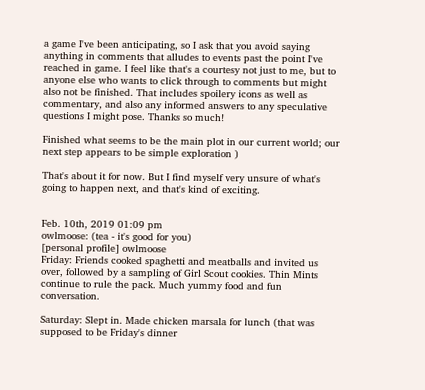a game I've been anticipating, so I ask that you avoid saying anything in comments that alludes to events past the point I've reached in game. I feel like that's a courtesy not just to me, but to anyone else who wants to click through to comments but might also not be finished. That includes spoilery icons as well as commentary, and also any informed answers to any speculative questions I might pose. Thanks so much!

Finished what seems to be the main plot in our current world; our next step appears to be simple exploration )

That's about it for now. But I find myself very unsure of what's going to happen next, and that's kind of exciting.


Feb. 10th, 2019 01:09 pm
owlmoose: (tea - it's good for you)
[personal profile] owlmoose
Friday: Friends cooked spaghetti and meatballs and invited us over, followed by a sampling of Girl Scout cookies. Thin Mints continue to rule the pack. Much yummy food and fun conversation.

Saturday: Slept in. Made chicken marsala for lunch (that was supposed to be Friday's dinner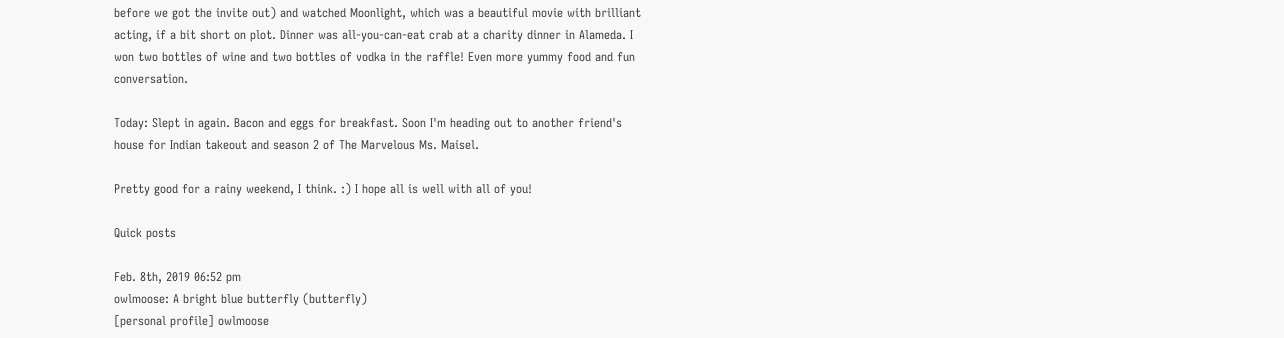before we got the invite out) and watched Moonlight, which was a beautiful movie with brilliant acting, if a bit short on plot. Dinner was all-you-can-eat crab at a charity dinner in Alameda. I won two bottles of wine and two bottles of vodka in the raffle! Even more yummy food and fun conversation.

Today: Slept in again. Bacon and eggs for breakfast. Soon I'm heading out to another friend's house for Indian takeout and season 2 of The Marvelous Ms. Maisel.

Pretty good for a rainy weekend, I think. :) I hope all is well with all of you!

Quick posts

Feb. 8th, 2019 06:52 pm
owlmoose: A bright blue butterfly (butterfly)
[personal profile] owlmoose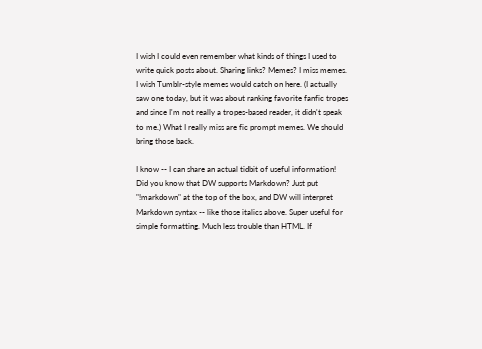I wish I could even remember what kinds of things I used to write quick posts about. Sharing links? Memes? I miss memes. I wish Tumblr-style memes would catch on here. (I actually saw one today, but it was about ranking favorite fanfic tropes and since I'm not really a tropes-based reader, it didn't speak to me.) What I really miss are fic prompt memes. We should bring those back.

I know -- I can share an actual tidbit of useful information! Did you know that DW supports Markdown? Just put "!markdown" at the top of the box, and DW will interpret Markdown syntax -- like those italics above. Super useful for simple formatting. Much less trouble than HTML. If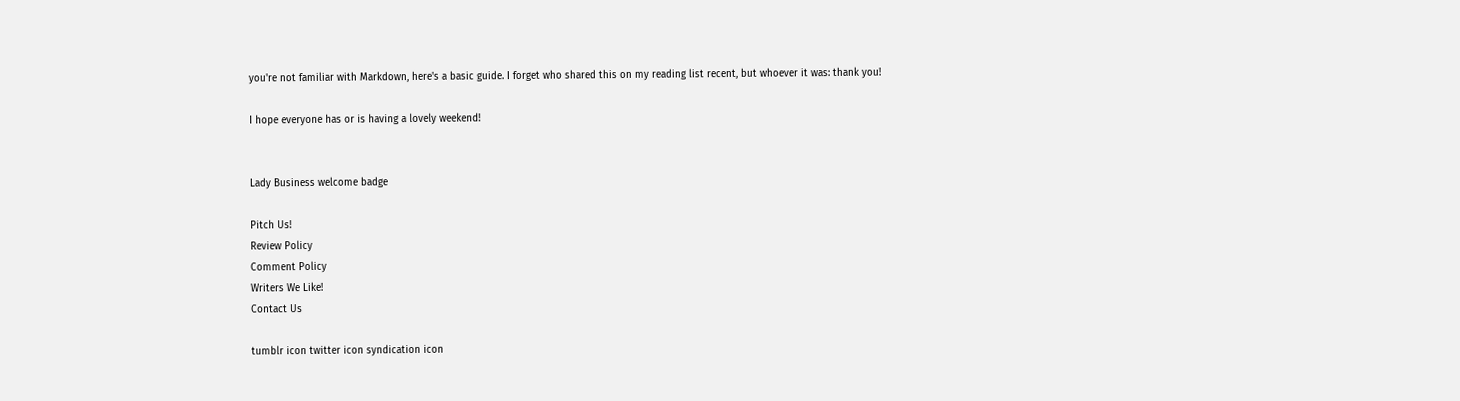you're not familiar with Markdown, here's a basic guide. I forget who shared this on my reading list recent, but whoever it was: thank you!

I hope everyone has or is having a lovely weekend!


Lady Business welcome badge

Pitch Us!
Review Policy
Comment Policy
Writers We Like!
Contact Us

tumblr icon twitter icon syndication icon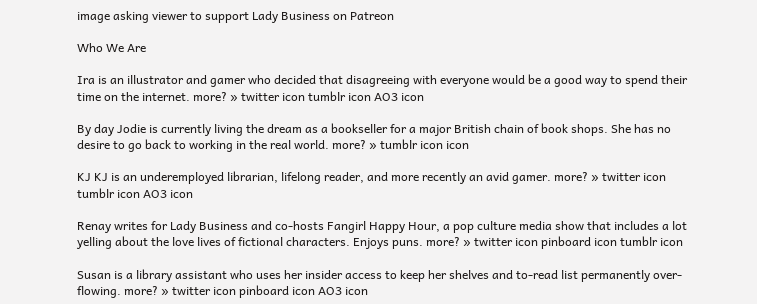image asking viewer to support Lady Business on Patreon

Who We Are

Ira is an illustrator and gamer who decided that disagreeing with everyone would be a good way to spend their time on the internet. more? » twitter icon tumblr icon AO3 icon

By day Jodie is currently living the dream as a bookseller for a major British chain of book shops. She has no desire to go back to working in the real world. more? » tumblr icon icon

KJ KJ is an underemployed librarian, lifelong reader, and more recently an avid gamer. more? » twitter icon tumblr icon AO3 icon

Renay writes for Lady Business and co-hosts Fangirl Happy Hour, a pop culture media show that includes a lot yelling about the love lives of fictional characters. Enjoys puns. more? » twitter icon pinboard icon tumblr icon

Susan is a library assistant who uses her insider access to keep her shelves and to-read list permanently over-flowing. more? » twitter icon pinboard icon AO3 icon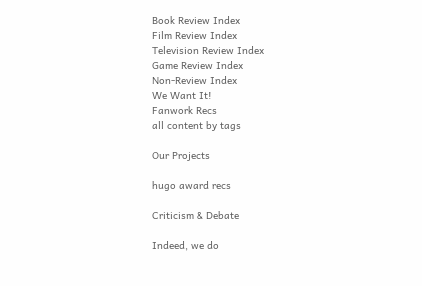Book Review Index
Film Review Index
Television Review Index
Game Review Index
Non-Review Index
We Want It!
Fanwork Recs
all content by tags

Our Projects

hugo award recs

Criticism & Debate

Indeed, we do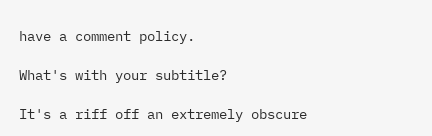have a comment policy.

What's with your subtitle?

It's a riff off an extremely obscure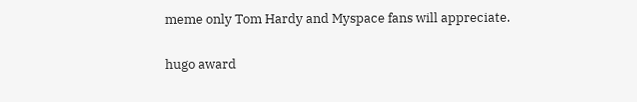meme only Tom Hardy and Myspace fans will appreciate.

hugo award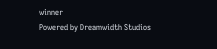winner
Powered by Dreamwidth Studios